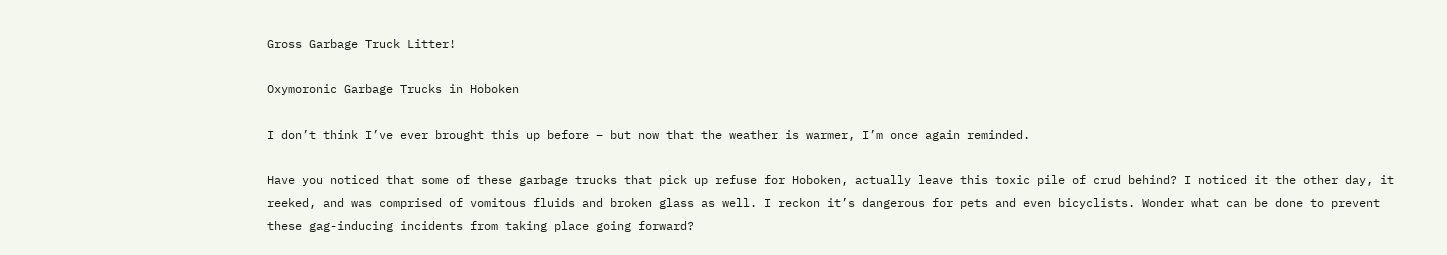Gross Garbage Truck Litter!

Oxymoronic Garbage Trucks in Hoboken

I don’t think I’ve ever brought this up before – but now that the weather is warmer, I’m once again reminded.

Have you noticed that some of these garbage trucks that pick up refuse for Hoboken, actually leave this toxic pile of crud behind? I noticed it the other day, it reeked, and was comprised of vomitous fluids and broken glass as well. I reckon it’s dangerous for pets and even bicyclists. Wonder what can be done to prevent these gag-inducing incidents from taking place going forward?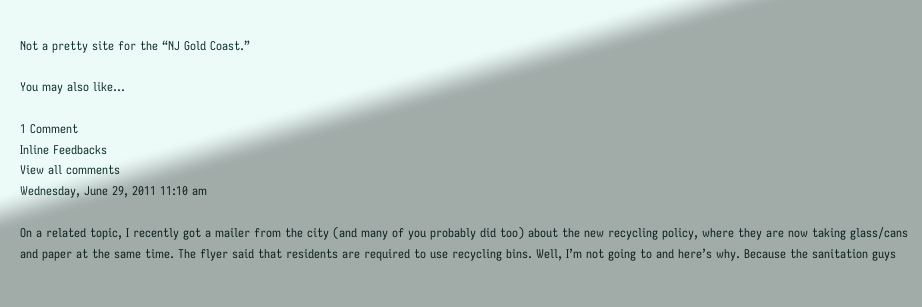Not a pretty site for the “NJ Gold Coast.”

You may also like...

1 Comment
Inline Feedbacks
View all comments
Wednesday, June 29, 2011 11:10 am

On a related topic, I recently got a mailer from the city (and many of you probably did too) about the new recycling policy, where they are now taking glass/cans and paper at the same time. The flyer said that residents are required to use recycling bins. Well, I’m not going to and here’s why. Because the sanitation guys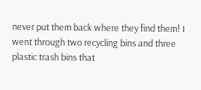never put them back where they find them! I went through two recycling bins and three plastic trash bins that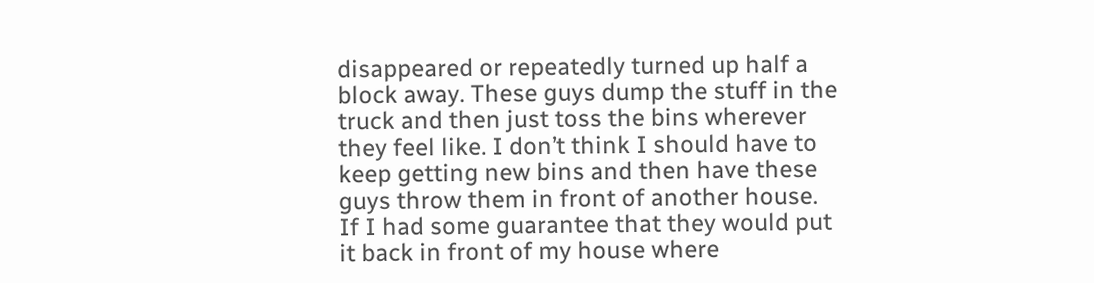disappeared or repeatedly turned up half a block away. These guys dump the stuff in the truck and then just toss the bins wherever they feel like. I don’t think I should have to keep getting new bins and then have these guys throw them in front of another house. If I had some guarantee that they would put it back in front of my house where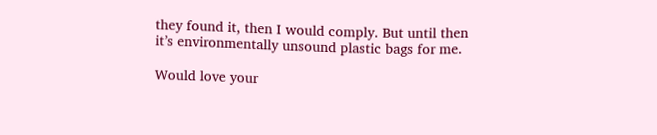they found it, then I would comply. But until then it’s environmentally unsound plastic bags for me.

Would love your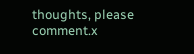thoughts, please comment.x